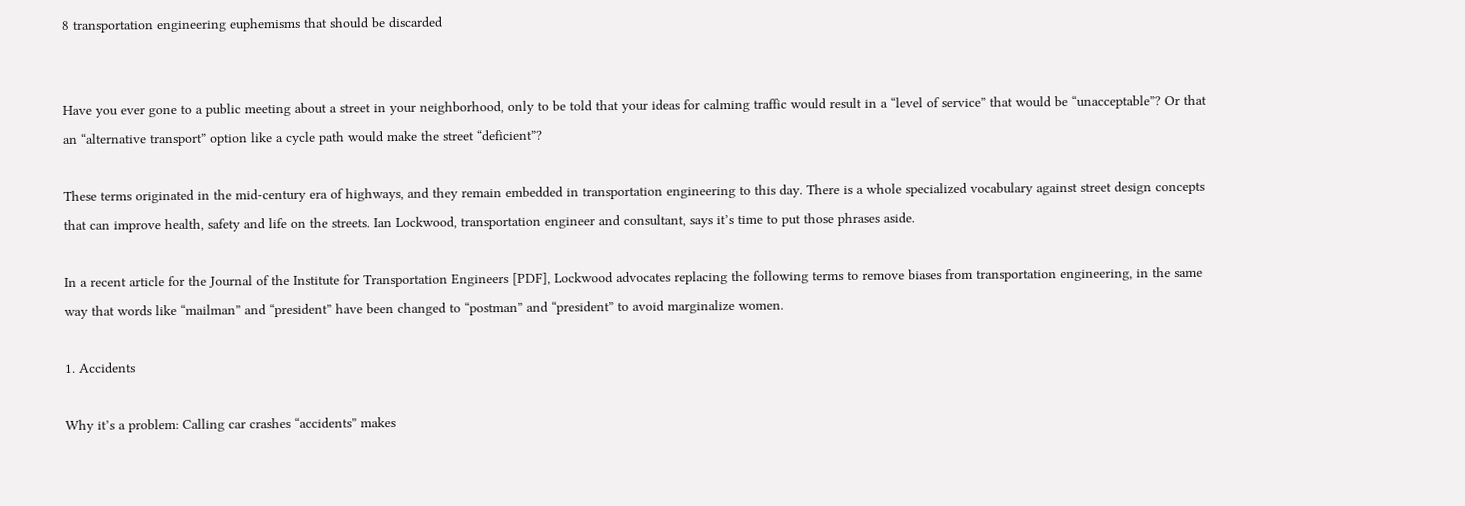8 transportation engineering euphemisms that should be discarded


Have you ever gone to a public meeting about a street in your neighborhood, only to be told that your ideas for calming traffic would result in a “level of service” that would be “unacceptable”? Or that an “alternative transport” option like a cycle path would make the street “deficient”?

These terms originated in the mid-century era of highways, and they remain embedded in transportation engineering to this day. There is a whole specialized vocabulary against street design concepts that can improve health, safety and life on the streets. Ian Lockwood, transportation engineer and consultant, says it’s time to put those phrases aside.

In a recent article for the Journal of the Institute for Transportation Engineers [PDF], Lockwood advocates replacing the following terms to remove biases from transportation engineering, in the same way that words like “mailman” and “president” have been changed to “postman” and “president” to avoid marginalize women.

1. Accidents

Why it’s a problem: Calling car crashes “accidents” makes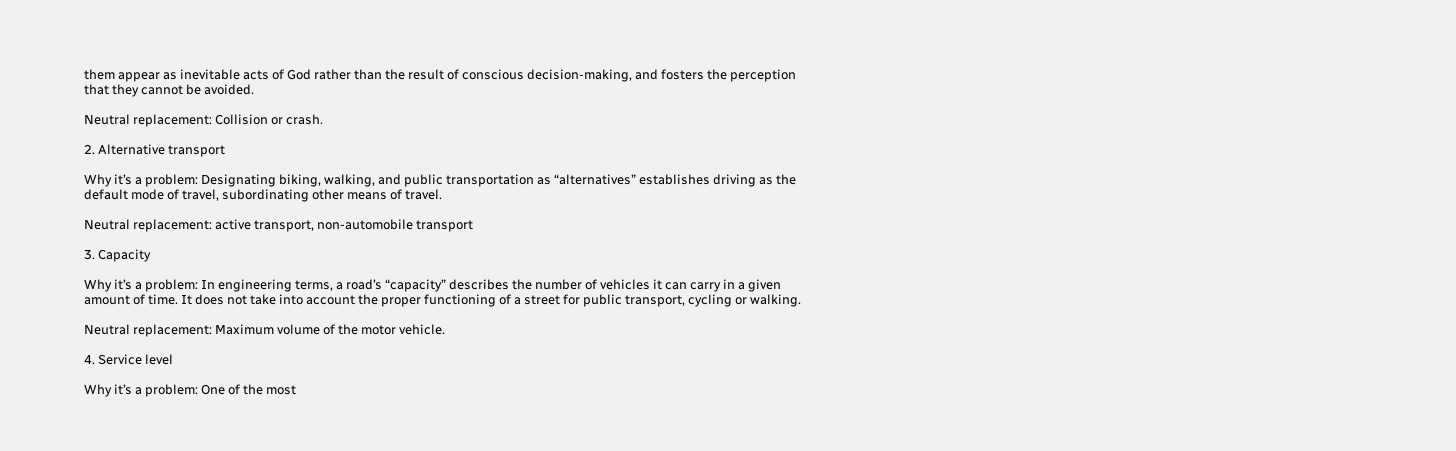them appear as inevitable acts of God rather than the result of conscious decision-making, and fosters the perception that they cannot be avoided.

Neutral replacement: Collision or crash.

2. Alternative transport

Why it’s a problem: Designating biking, walking, and public transportation as “alternatives” establishes driving as the default mode of travel, subordinating other means of travel.

Neutral replacement: active transport, non-automobile transport

3. Capacity

Why it’s a problem: In engineering terms, a road’s “capacity” describes the number of vehicles it can carry in a given amount of time. It does not take into account the proper functioning of a street for public transport, cycling or walking.

Neutral replacement: Maximum volume of the motor vehicle.

4. Service level

Why it’s a problem: One of the most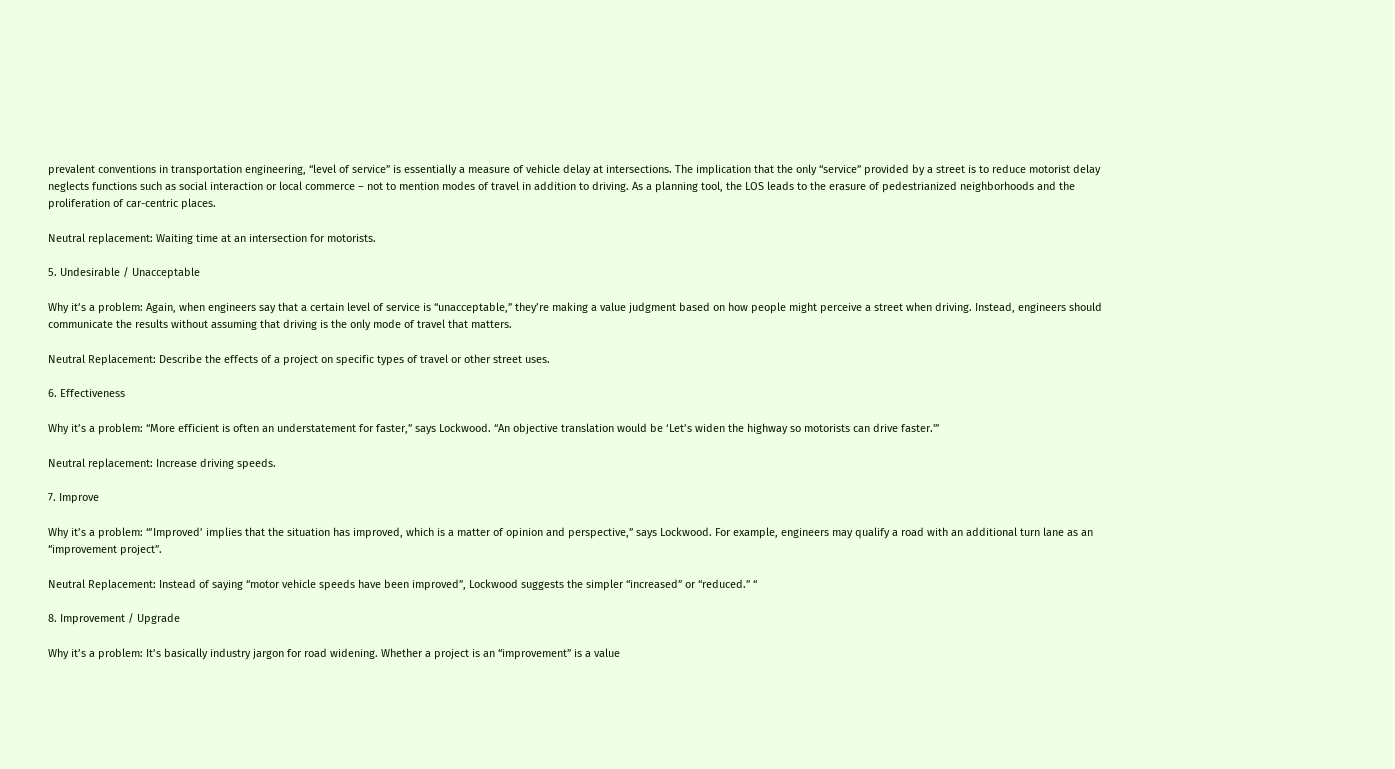prevalent conventions in transportation engineering, “level of service” is essentially a measure of vehicle delay at intersections. The implication that the only “service” provided by a street is to reduce motorist delay neglects functions such as social interaction or local commerce – not to mention modes of travel in addition to driving. As a planning tool, the LOS leads to the erasure of pedestrianized neighborhoods and the proliferation of car-centric places.

Neutral replacement: Waiting time at an intersection for motorists.

5. Undesirable / Unacceptable

Why it’s a problem: Again, when engineers say that a certain level of service is “unacceptable,” they’re making a value judgment based on how people might perceive a street when driving. Instead, engineers should communicate the results without assuming that driving is the only mode of travel that matters.

Neutral Replacement: Describe the effects of a project on specific types of travel or other street uses.

6. Effectiveness

Why it’s a problem: “More efficient is often an understatement for faster,” says Lockwood. “An objective translation would be ‘Let’s widen the highway so motorists can drive faster.'”

Neutral replacement: Increase driving speeds.

7. Improve

Why it’s a problem: “’Improved’ implies that the situation has improved, which is a matter of opinion and perspective,” says Lockwood. For example, engineers may qualify a road with an additional turn lane as an “improvement project”.

Neutral Replacement: Instead of saying “motor vehicle speeds have been improved”, Lockwood suggests the simpler “increased” or “reduced.” “

8. Improvement / Upgrade

Why it’s a problem: It’s basically industry jargon for road widening. Whether a project is an “improvement” is a value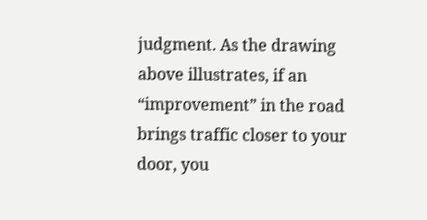judgment. As the drawing above illustrates, if an “improvement” in the road brings traffic closer to your door, you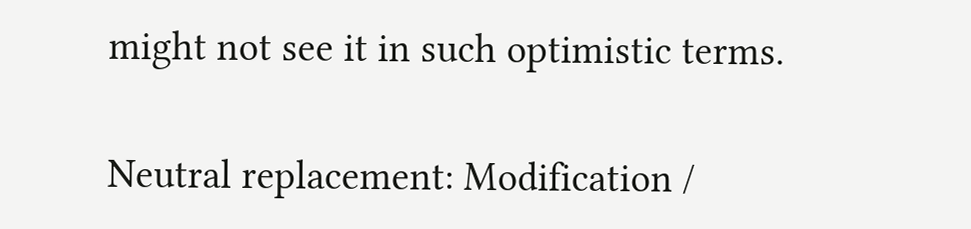might not see it in such optimistic terms.

Neutral replacement: Modification /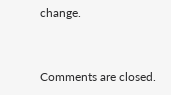change.


Comments are closed.